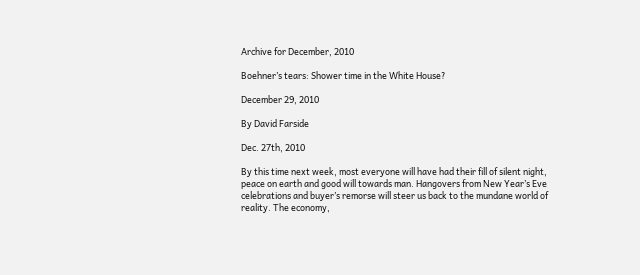Archive for December, 2010

Boehner’s tears: Shower time in the White House?

December 29, 2010

By David Farside

Dec. 27th, 2010

By this time next week, most everyone will have had their fill of silent night, peace on earth and good will towards man. Hangovers from New Year’s Eve celebrations and buyer’s remorse will steer us back to the mundane world of reality. The economy,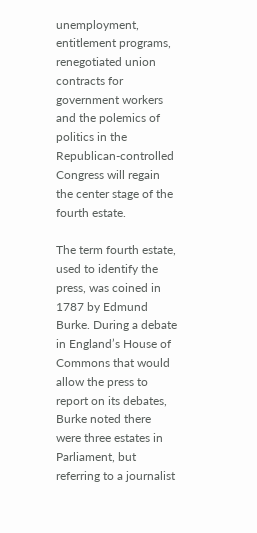unemployment, entitlement programs, renegotiated union contracts for government workers and the polemics of politics in the Republican-controlled Congress will regain the center stage of the fourth estate.

The term fourth estate, used to identify the press, was coined in 1787 by Edmund Burke. During a debate in England’s House of Commons that would allow the press to report on its debates, Burke noted there were three estates in Parliament, but referring to a journalist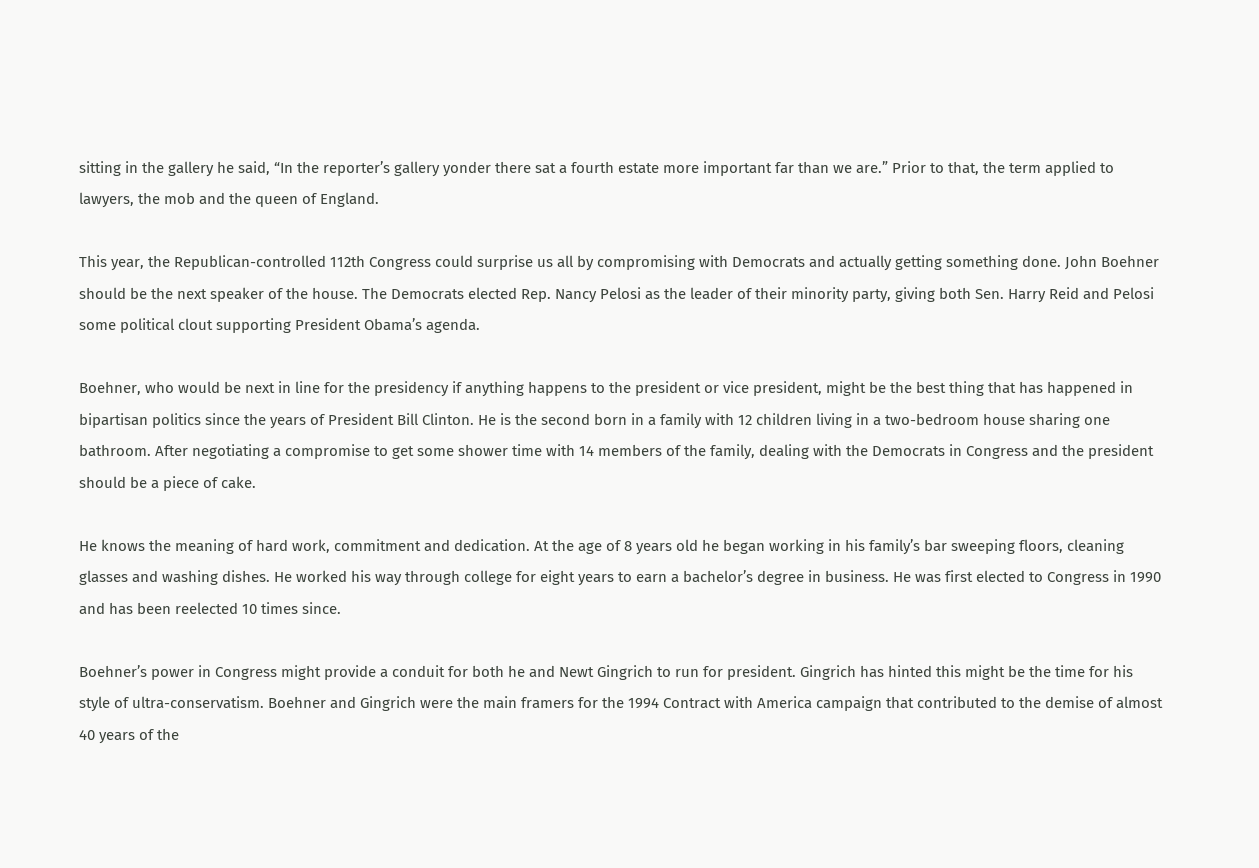sitting in the gallery he said, “In the reporter’s gallery yonder there sat a fourth estate more important far than we are.” Prior to that, the term applied to lawyers, the mob and the queen of England.

This year, the Republican-controlled 112th Congress could surprise us all by compromising with Democrats and actually getting something done. John Boehner should be the next speaker of the house. The Democrats elected Rep. Nancy Pelosi as the leader of their minority party, giving both Sen. Harry Reid and Pelosi some political clout supporting President Obama’s agenda.

Boehner, who would be next in line for the presidency if anything happens to the president or vice president, might be the best thing that has happened in bipartisan politics since the years of President Bill Clinton. He is the second born in a family with 12 children living in a two-bedroom house sharing one bathroom. After negotiating a compromise to get some shower time with 14 members of the family, dealing with the Democrats in Congress and the president should be a piece of cake.

He knows the meaning of hard work, commitment and dedication. At the age of 8 years old he began working in his family’s bar sweeping floors, cleaning glasses and washing dishes. He worked his way through college for eight years to earn a bachelor’s degree in business. He was first elected to Congress in 1990 and has been reelected 10 times since.

Boehner’s power in Congress might provide a conduit for both he and Newt Gingrich to run for president. Gingrich has hinted this might be the time for his style of ultra-conservatism. Boehner and Gingrich were the main framers for the 1994 Contract with America campaign that contributed to the demise of almost 40 years of the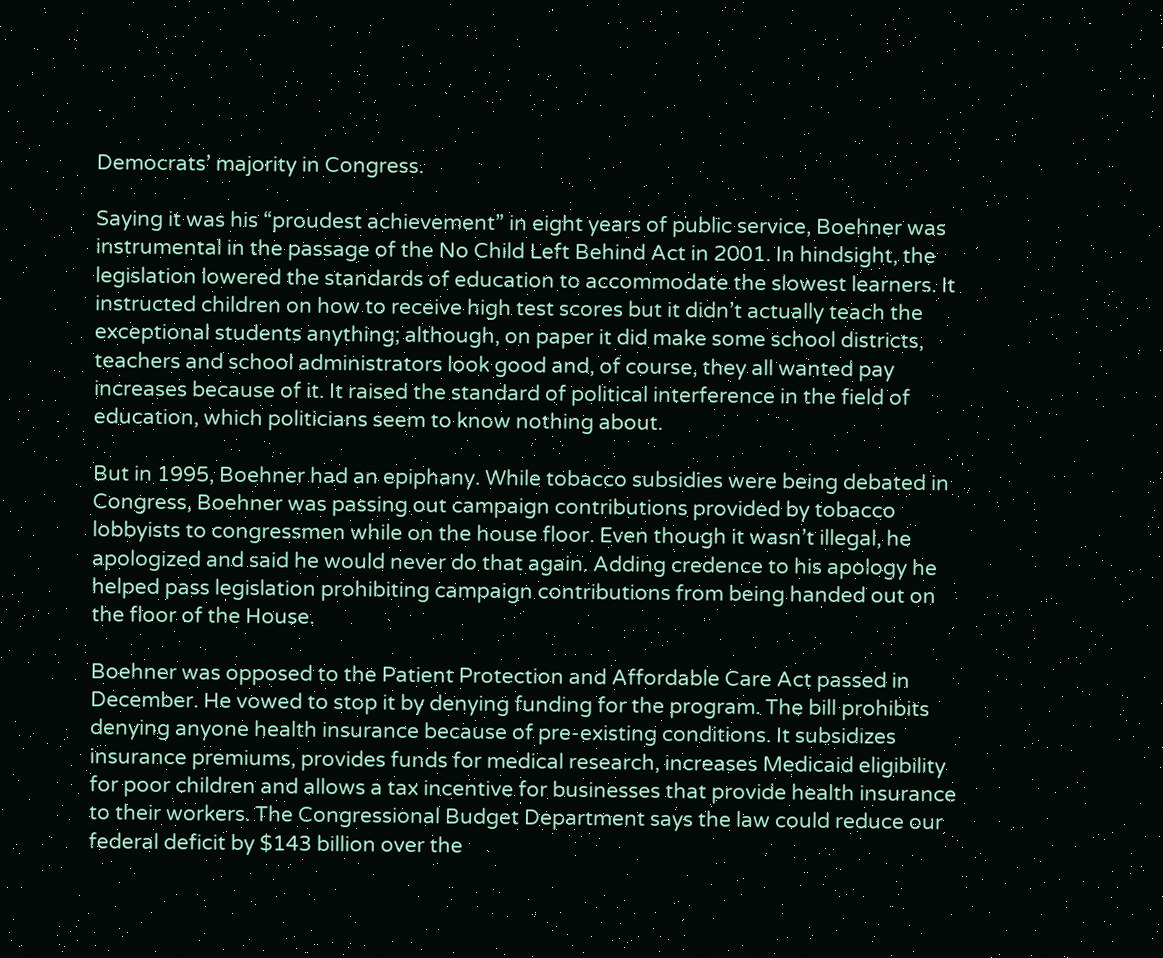Democrats’ majority in Congress.

Saying it was his “proudest achievement” in eight years of public service, Boehner was instrumental in the passage of the No Child Left Behind Act in 2001. In hindsight, the legislation lowered the standards of education to accommodate the slowest learners. It instructed children on how to receive high test scores but it didn’t actually teach the exceptional students anything; although, on paper it did make some school districts, teachers and school administrators look good and, of course, they all wanted pay increases because of it. It raised the standard of political interference in the field of education, which politicians seem to know nothing about.

But in 1995, Boehner had an epiphany. While tobacco subsidies were being debated in Congress, Boehner was passing out campaign contributions provided by tobacco lobbyists to congressmen while on the house floor. Even though it wasn’t illegal, he apologized and said he would never do that again. Adding credence to his apology he helped pass legislation prohibiting campaign contributions from being handed out on the floor of the House.

Boehner was opposed to the Patient Protection and Affordable Care Act passed in December. He vowed to stop it by denying funding for the program. The bill prohibits denying anyone health insurance because of pre-existing conditions. It subsidizes insurance premiums, provides funds for medical research, increases Medicaid eligibility for poor children and allows a tax incentive for businesses that provide health insurance to their workers. The Congressional Budget Department says the law could reduce our federal deficit by $143 billion over the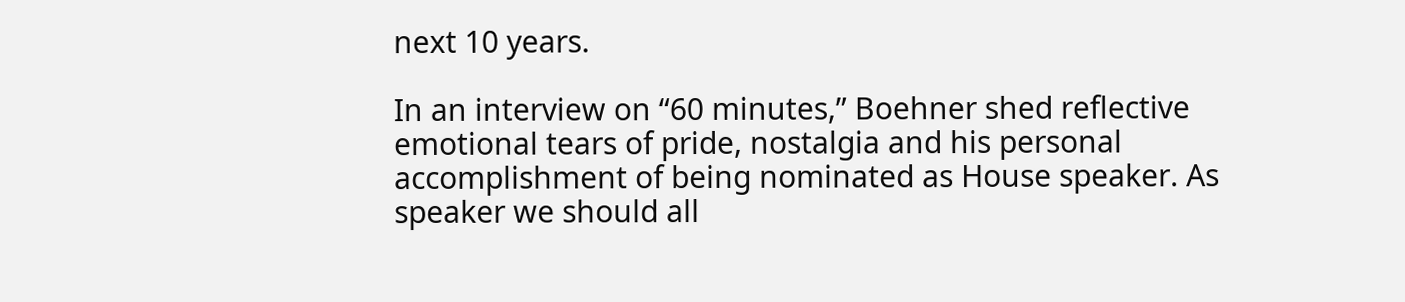next 10 years.

In an interview on “60 minutes,” Boehner shed reflective emotional tears of pride, nostalgia and his personal accomplishment of being nominated as House speaker. As speaker we should all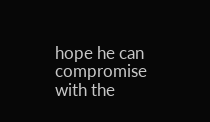hope he can compromise with the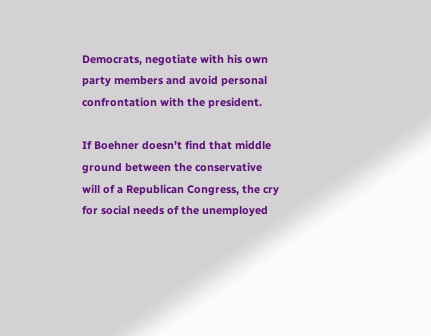Democrats, negotiate with his own party members and avoid personal confrontation with the president.

If Boehner doesn’t find that middle ground between the conservative will of a Republican Congress, the cry for social needs of the unemployed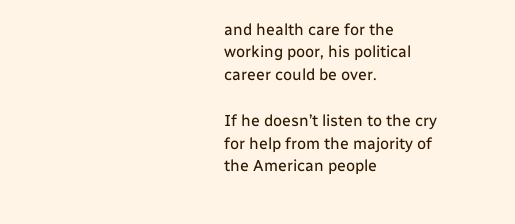and health care for the working poor, his political career could be over.

If he doesn’t listen to the cry for help from the majority of the American people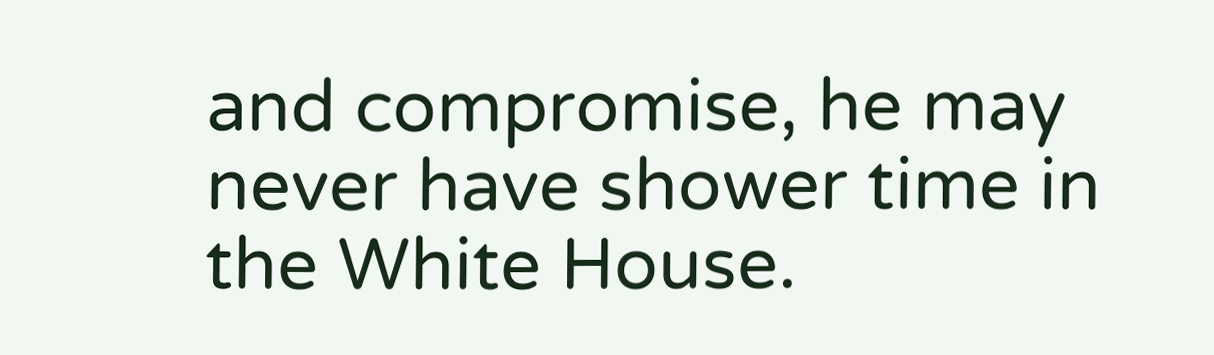and compromise, he may never have shower time in the White House.